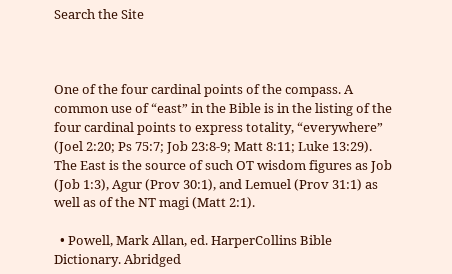Search the Site



One of the four cardinal points of the compass. A common use of “east” in the Bible is in the listing of the four cardinal points to express totality, “everywhere” (Joel 2:20; Ps 75:7; Job 23:8-9; Matt 8:11; Luke 13:29). The East is the source of such OT wisdom figures as Job (Job 1:3), Agur (Prov 30:1), and Lemuel (Prov 31:1) as well as of the NT magi (Matt 2:1).

  • Powell, Mark Allan, ed. HarperCollins Bible Dictionary. Abridged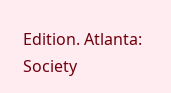Edition. Atlanta: Society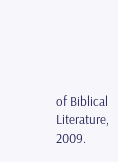of Biblical Literature, 2009.